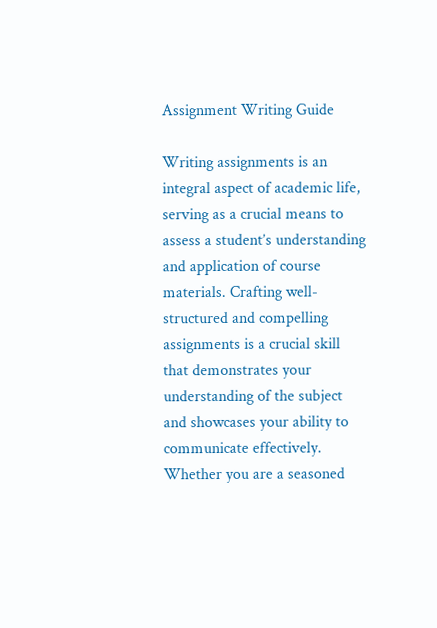Assignment Writing Guide

Writing assignments is an integral aspect of academic life, serving as a crucial means to assess a student’s understanding and application of course materials. Crafting well-structured and compelling assignments is a crucial skill that demonstrates your understanding of the subject and showcases your ability to communicate effectively. Whether you are a seasoned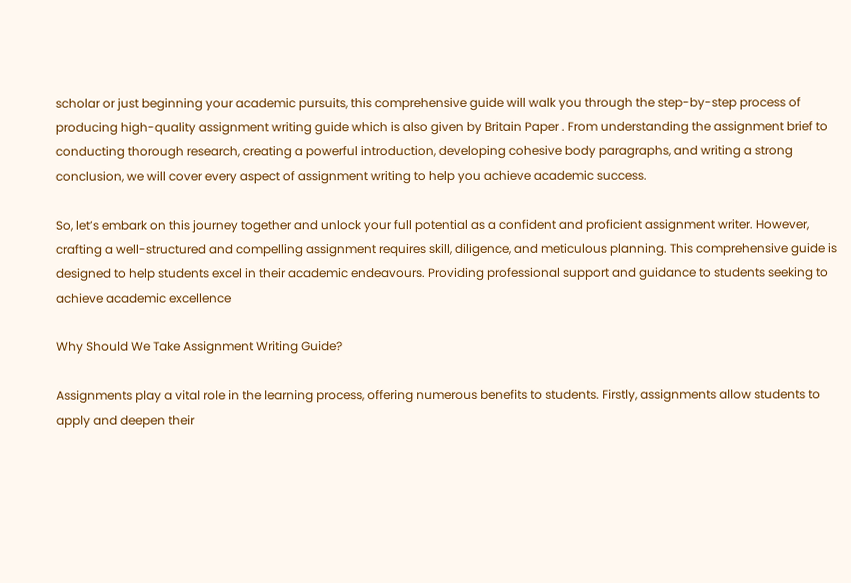scholar or just beginning your academic pursuits, this comprehensive guide will walk you through the step-by-step process of producing high-quality assignment writing guide which is also given by Britain Paper . From understanding the assignment brief to conducting thorough research, creating a powerful introduction, developing cohesive body paragraphs, and writing a strong conclusion, we will cover every aspect of assignment writing to help you achieve academic success.

So, let’s embark on this journey together and unlock your full potential as a confident and proficient assignment writer. However, crafting a well-structured and compelling assignment requires skill, diligence, and meticulous planning. This comprehensive guide is designed to help students excel in their academic endeavours. Providing professional support and guidance to students seeking to achieve academic excellence

Why Should We Take Assignment Writing Guide?

Assignments play a vital role in the learning process, offering numerous benefits to students. Firstly, assignments allow students to apply and deepen their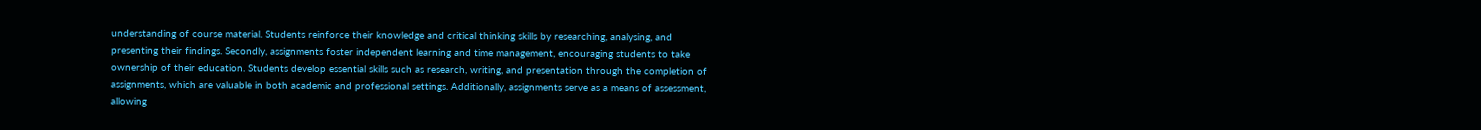understanding of course material. Students reinforce their knowledge and critical thinking skills by researching, analysing, and presenting their findings. Secondly, assignments foster independent learning and time management, encouraging students to take ownership of their education. Students develop essential skills such as research, writing, and presentation through the completion of assignments, which are valuable in both academic and professional settings. Additionally, assignments serve as a means of assessment, allowing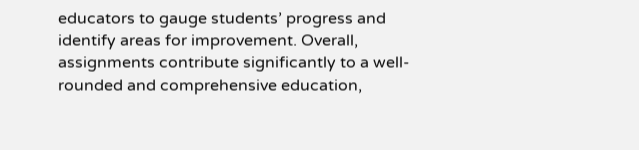educators to gauge students’ progress and identify areas for improvement. Overall, assignments contribute significantly to a well-rounded and comprehensive education,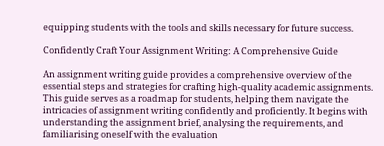equipping students with the tools and skills necessary for future success.

Confidently Craft Your Assignment Writing: A Comprehensive Guide

An assignment writing guide provides a comprehensive overview of the essential steps and strategies for crafting high-quality academic assignments. This guide serves as a roadmap for students, helping them navigate the intricacies of assignment writing confidently and proficiently. It begins with understanding the assignment brief, analysing the requirements, and familiarising oneself with the evaluation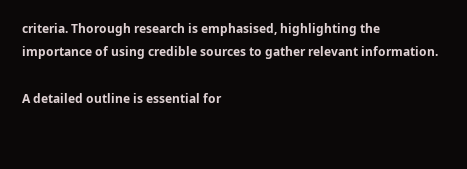criteria. Thorough research is emphasised, highlighting the importance of using credible sources to gather relevant information.

A detailed outline is essential for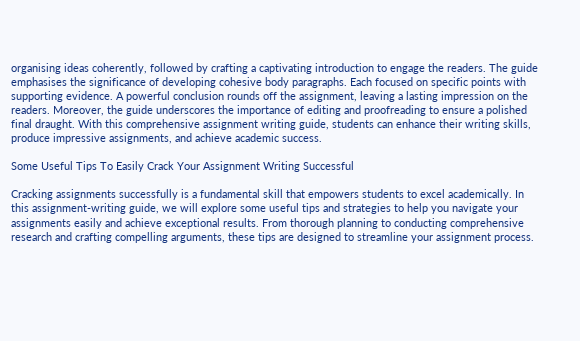organising ideas coherently, followed by crafting a captivating introduction to engage the readers. The guide emphasises the significance of developing cohesive body paragraphs. Each focused on specific points with supporting evidence. A powerful conclusion rounds off the assignment, leaving a lasting impression on the readers. Moreover, the guide underscores the importance of editing and proofreading to ensure a polished final draught. With this comprehensive assignment writing guide, students can enhance their writing skills, produce impressive assignments, and achieve academic success.

Some Useful Tips To Easily Crack Your Assignment Writing Successful

Cracking assignments successfully is a fundamental skill that empowers students to excel academically. In this assignment-writing guide, we will explore some useful tips and strategies to help you navigate your assignments easily and achieve exceptional results. From thorough planning to conducting comprehensive research and crafting compelling arguments, these tips are designed to streamline your assignment process.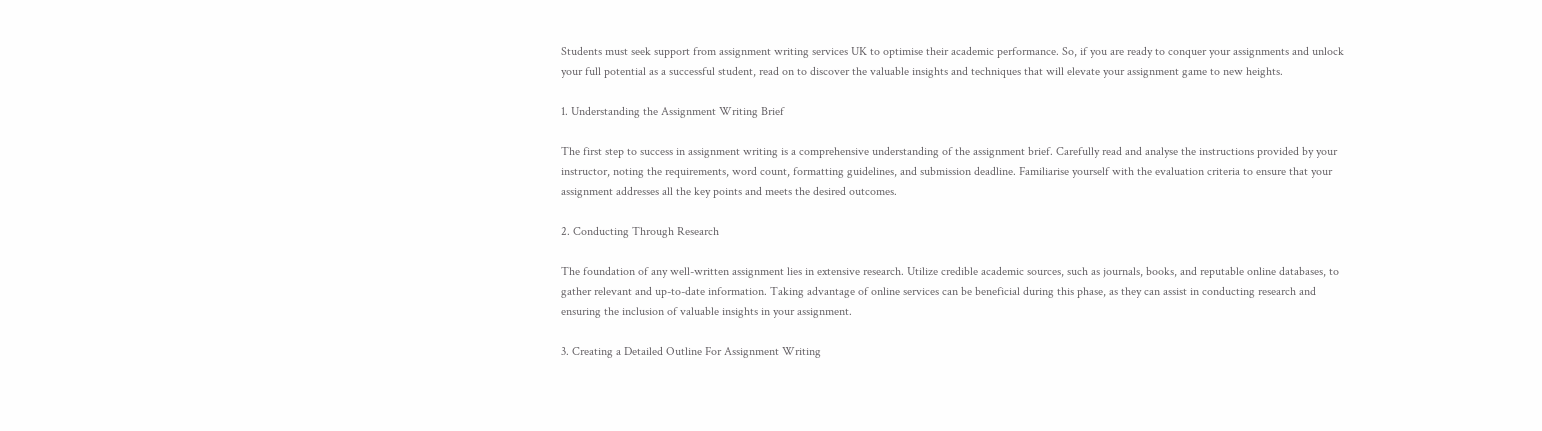Students must seek support from assignment writing services UK to optimise their academic performance. So, if you are ready to conquer your assignments and unlock your full potential as a successful student, read on to discover the valuable insights and techniques that will elevate your assignment game to new heights.

1. Understanding the Assignment Writing Brief

The first step to success in assignment writing is a comprehensive understanding of the assignment brief. Carefully read and analyse the instructions provided by your instructor, noting the requirements, word count, formatting guidelines, and submission deadline. Familiarise yourself with the evaluation criteria to ensure that your assignment addresses all the key points and meets the desired outcomes.

2. Conducting Through Research

The foundation of any well-written assignment lies in extensive research. Utilize credible academic sources, such as journals, books, and reputable online databases, to gather relevant and up-to-date information. Taking advantage of online services can be beneficial during this phase, as they can assist in conducting research and ensuring the inclusion of valuable insights in your assignment.

3. Creating a Detailed Outline For Assignment Writing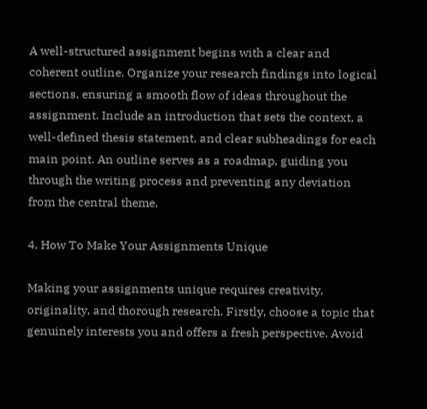A well-structured assignment begins with a clear and coherent outline. Organize your research findings into logical sections, ensuring a smooth flow of ideas throughout the assignment. Include an introduction that sets the context, a well-defined thesis statement, and clear subheadings for each main point. An outline serves as a roadmap, guiding you through the writing process and preventing any deviation from the central theme.

4. How To Make Your Assignments Unique

Making your assignments unique requires creativity, originality, and thorough research. Firstly, choose a topic that genuinely interests you and offers a fresh perspective. Avoid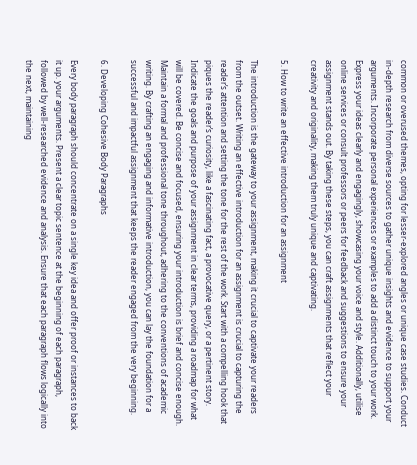common or overused themes, opting for lesser-explored angles or unique case studies. Conduct in-depth research from diverse sources to gather unique insights and evidence to support your arguments. Incorporate personal experiences or examples to add a distinct touch to your work. Express your ideas clearly and engagingly, showcasing your voice and style. Additionally, utilise online services or consult professors or peers for feedback and suggestions to ensure your assignment stands out. By taking these steps, you can craft assignments that reflect your creativity and originality, making them truly unique and captivating.

5. How to write an effective introduction for an assignment

The introduction is the gateway to your assignment, making it crucial to captivate your readers from the outset. Writing an effective introduction for an assignment is crucial to capturing the reader’s attention and setting the tone for the rest of the work. Start with a compelling hook that piques the reader’s curiosity, like a fascinating fact, a provocative query, or a pertinent story. Indicate the goals and purpose of your assignment in clear terms, providing a roadmap for what will be covered. Be concise and focused, ensuring your introduction is brief and concise enough. Maintain a formal and professional tone throughout, adhering to the conventions of academic writing. By crafting an engaging and informative introduction, you can lay the foundation for a successful and impactful assignment that keeps the reader engaged from the very beginning.

6. Developing Cohesive Body Paragraphs

Every body paragraph should concentrate on a single key idea and offer proof or instances to back it up. your arguments. Present a clear topic sentence at the beginning of each paragraph, followed by well-researched evidence and analysis. Ensure that each paragraph flows logically into the next, maintaining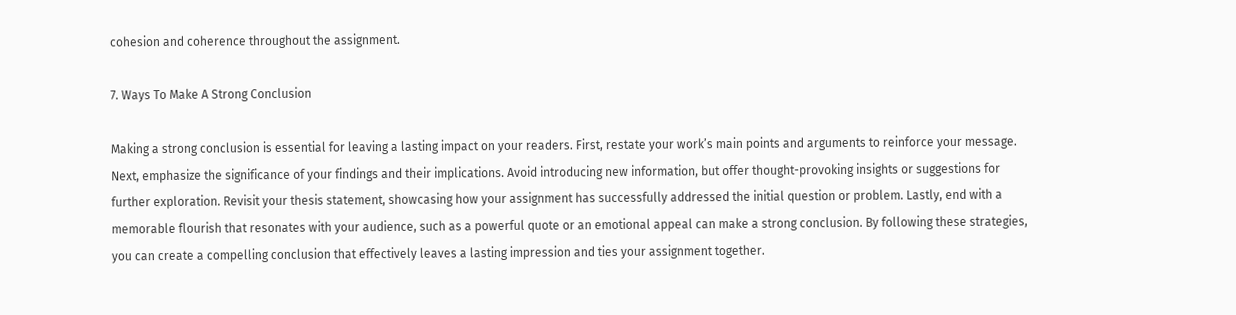cohesion and coherence throughout the assignment.

7. Ways To Make A Strong Conclusion

Making a strong conclusion is essential for leaving a lasting impact on your readers. First, restate your work’s main points and arguments to reinforce your message. Next, emphasize the significance of your findings and their implications. Avoid introducing new information, but offer thought-provoking insights or suggestions for further exploration. Revisit your thesis statement, showcasing how your assignment has successfully addressed the initial question or problem. Lastly, end with a memorable flourish that resonates with your audience, such as a powerful quote or an emotional appeal can make a strong conclusion. By following these strategies, you can create a compelling conclusion that effectively leaves a lasting impression and ties your assignment together.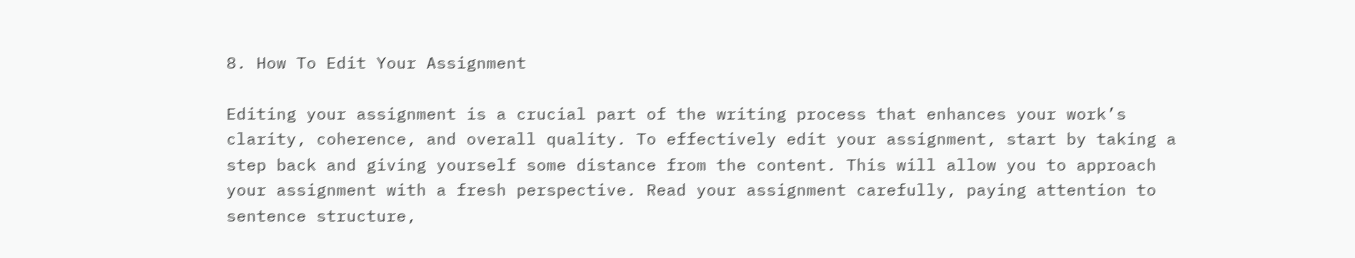8. How To Edit Your Assignment

Editing your assignment is a crucial part of the writing process that enhances your work’s clarity, coherence, and overall quality. To effectively edit your assignment, start by taking a step back and giving yourself some distance from the content. This will allow you to approach your assignment with a fresh perspective. Read your assignment carefully, paying attention to sentence structure,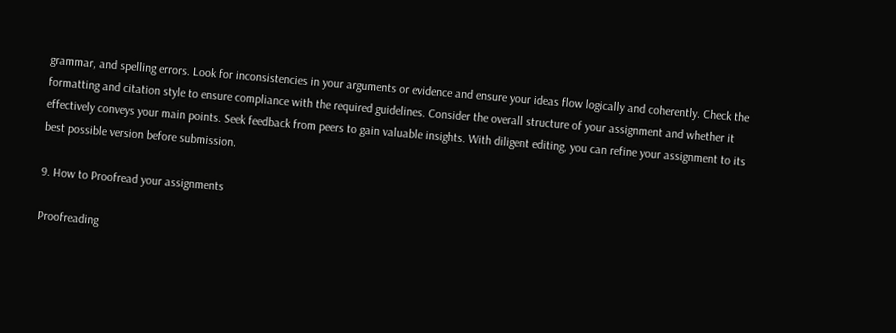grammar, and spelling errors. Look for inconsistencies in your arguments or evidence and ensure your ideas flow logically and coherently. Check the formatting and citation style to ensure compliance with the required guidelines. Consider the overall structure of your assignment and whether it effectively conveys your main points. Seek feedback from peers to gain valuable insights. With diligent editing, you can refine your assignment to its best possible version before submission.

9. How to Proofread your assignments

Proofreading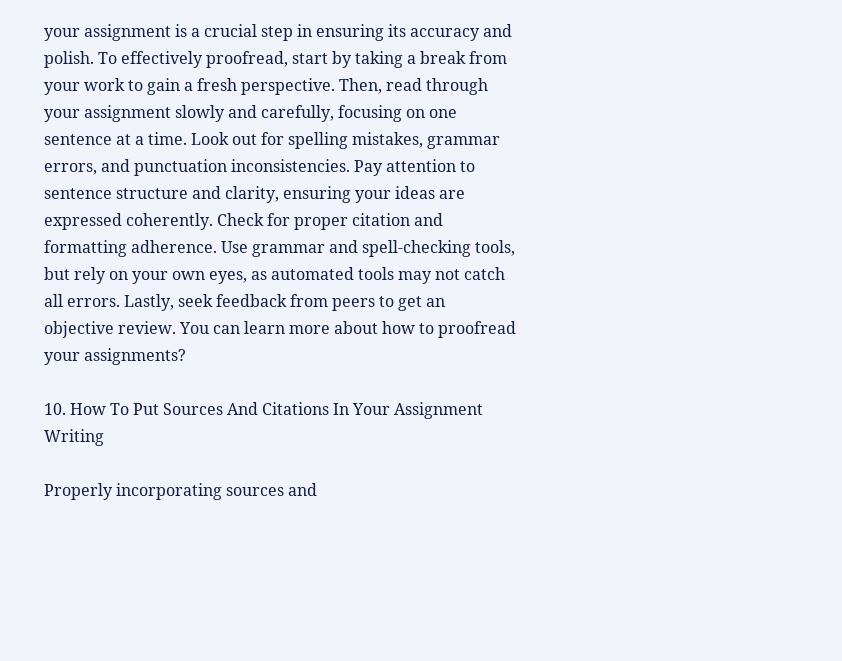your assignment is a crucial step in ensuring its accuracy and polish. To effectively proofread, start by taking a break from your work to gain a fresh perspective. Then, read through your assignment slowly and carefully, focusing on one sentence at a time. Look out for spelling mistakes, grammar errors, and punctuation inconsistencies. Pay attention to sentence structure and clarity, ensuring your ideas are expressed coherently. Check for proper citation and formatting adherence. Use grammar and spell-checking tools, but rely on your own eyes, as automated tools may not catch all errors. Lastly, seek feedback from peers to get an objective review. You can learn more about how to proofread your assignments?

10. How To Put Sources And Citations In Your Assignment Writing

Properly incorporating sources and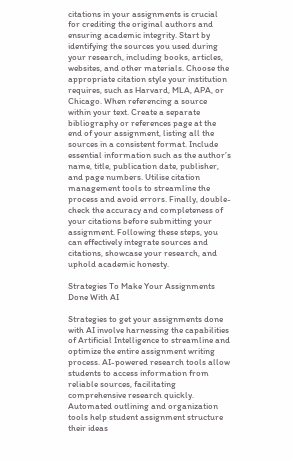citations in your assignments is crucial for crediting the original authors and ensuring academic integrity. Start by identifying the sources you used during your research, including books, articles, websites, and other materials. Choose the appropriate citation style your institution requires, such as Harvard, MLA, APA, or Chicago. When referencing a source within your text. Create a separate bibliography or references page at the end of your assignment, listing all the sources in a consistent format. Include essential information such as the author’s name, title, publication date, publisher, and page numbers. Utilise citation management tools to streamline the process and avoid errors. Finally, double-check the accuracy and completeness of your citations before submitting your assignment. Following these steps, you can effectively integrate sources and citations, showcase your research, and uphold academic honesty.

Strategies To Make Your Assignments Done With AI

Strategies to get your assignments done with AI involve harnessing the capabilities of Artificial Intelligence to streamline and optimize the entire assignment writing process. AI-powered research tools allow students to access information from reliable sources, facilitating comprehensive research quickly. Automated outlining and organization tools help student assignment structure their ideas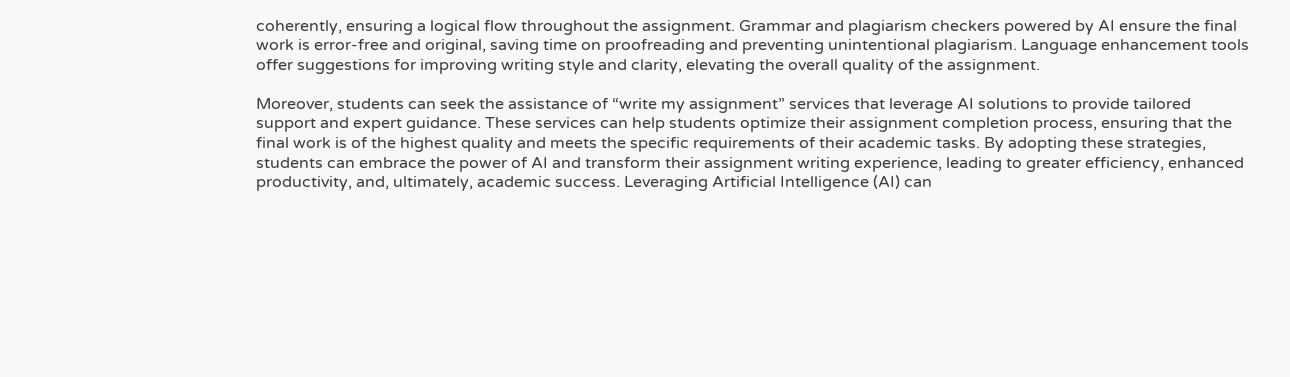coherently, ensuring a logical flow throughout the assignment. Grammar and plagiarism checkers powered by AI ensure the final work is error-free and original, saving time on proofreading and preventing unintentional plagiarism. Language enhancement tools offer suggestions for improving writing style and clarity, elevating the overall quality of the assignment.

Moreover, students can seek the assistance of “write my assignment” services that leverage AI solutions to provide tailored support and expert guidance. These services can help students optimize their assignment completion process, ensuring that the final work is of the highest quality and meets the specific requirements of their academic tasks. By adopting these strategies, students can embrace the power of AI and transform their assignment writing experience, leading to greater efficiency, enhanced productivity, and, ultimately, academic success. Leveraging Artificial Intelligence (AI) can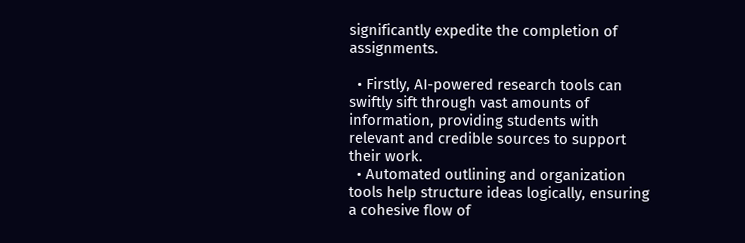significantly expedite the completion of assignments.

  • Firstly, AI-powered research tools can swiftly sift through vast amounts of information, providing students with relevant and credible sources to support their work.
  • Automated outlining and organization tools help structure ideas logically, ensuring a cohesive flow of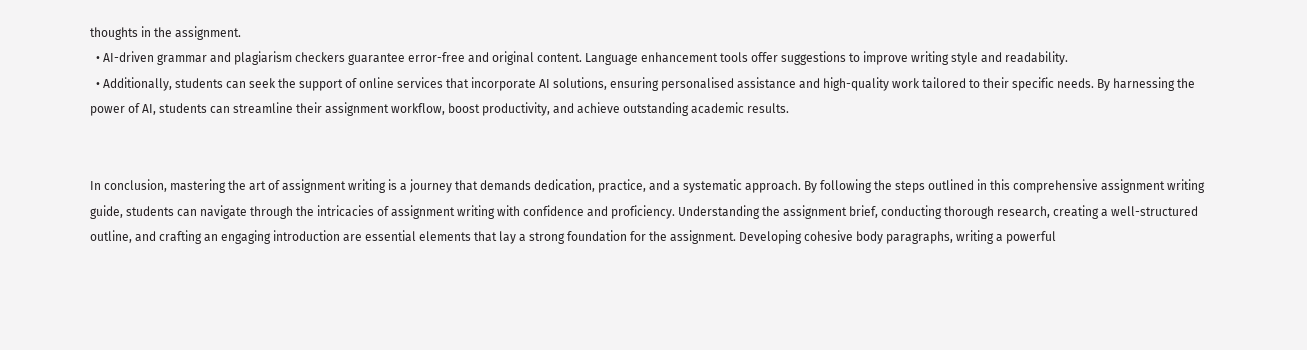thoughts in the assignment.
  • AI-driven grammar and plagiarism checkers guarantee error-free and original content. Language enhancement tools offer suggestions to improve writing style and readability.
  • Additionally, students can seek the support of online services that incorporate AI solutions, ensuring personalised assistance and high-quality work tailored to their specific needs. By harnessing the power of AI, students can streamline their assignment workflow, boost productivity, and achieve outstanding academic results.


In conclusion, mastering the art of assignment writing is a journey that demands dedication, practice, and a systematic approach. By following the steps outlined in this comprehensive assignment writing guide, students can navigate through the intricacies of assignment writing with confidence and proficiency. Understanding the assignment brief, conducting thorough research, creating a well-structured outline, and crafting an engaging introduction are essential elements that lay a strong foundation for the assignment. Developing cohesive body paragraphs, writing a powerful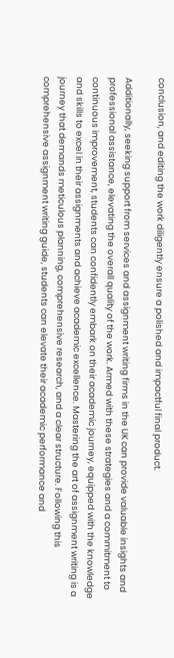conclusion, and editing the work diligently ensure a polished and impactful final product.

Additionally, seeking support from services and assignment writing firms in the UK can provide valuable insights and professional assistance, elevating the overall quality of the work. Armed with these strategies and a commitment to continuous improvement, students can confidently embark on their academic journey, equipped with the knowledge and skills to excel in their assignments and achieve academic excellence. Mastering the art of assignment writing is a journey that demands meticulous planning, comprehensive research, and a clear structure. Following this comprehensive assignment writing guide, students can elevate their academic performance and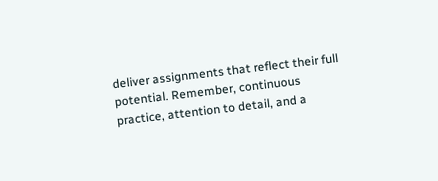deliver assignments that reflect their full potential. Remember, continuous practice, attention to detail, and a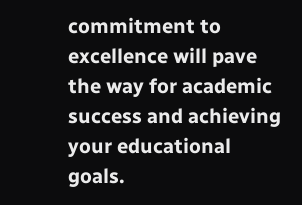commitment to excellence will pave the way for academic success and achieving your educational goals.